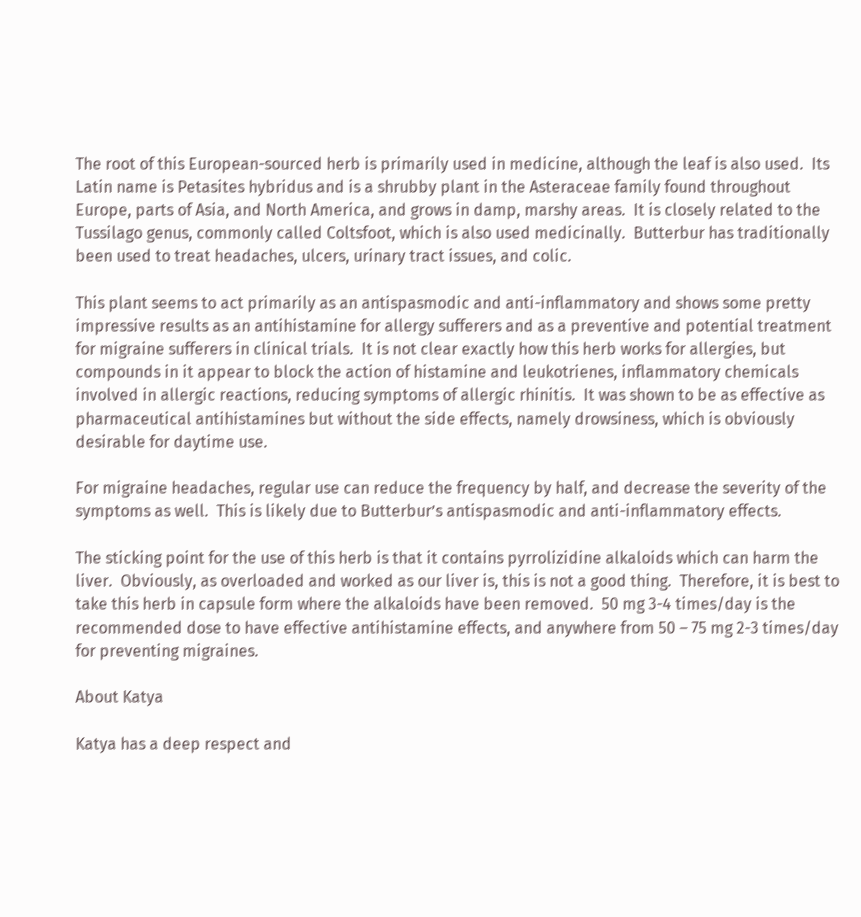The root of this European-sourced herb is primarily used in medicine, although the leaf is also used.  Its Latin name is Petasites hybridus and is a shrubby plant in the Asteraceae family found throughout Europe, parts of Asia, and North America, and grows in damp, marshy areas.  It is closely related to the Tussilago genus, commonly called Coltsfoot, which is also used medicinally.  Butterbur has traditionally been used to treat headaches, ulcers, urinary tract issues, and colic.

This plant seems to act primarily as an antispasmodic and anti-inflammatory and shows some pretty impressive results as an antihistamine for allergy sufferers and as a preventive and potential treatment for migraine sufferers in clinical trials.  It is not clear exactly how this herb works for allergies, but compounds in it appear to block the action of histamine and leukotrienes, inflammatory chemicals involved in allergic reactions, reducing symptoms of allergic rhinitis.  It was shown to be as effective as pharmaceutical antihistamines but without the side effects, namely drowsiness, which is obviously desirable for daytime use.

For migraine headaches, regular use can reduce the frequency by half, and decrease the severity of the symptoms as well.  This is likely due to Butterbur’s antispasmodic and anti-inflammatory effects.

The sticking point for the use of this herb is that it contains pyrrolizidine alkaloids which can harm the liver.  Obviously, as overloaded and worked as our liver is, this is not a good thing.  Therefore, it is best to take this herb in capsule form where the alkaloids have been removed.  50 mg 3-4 times/day is the recommended dose to have effective antihistamine effects, and anywhere from 50 – 75 mg 2-3 times/day for preventing migraines.

About Katya

Katya has a deep respect and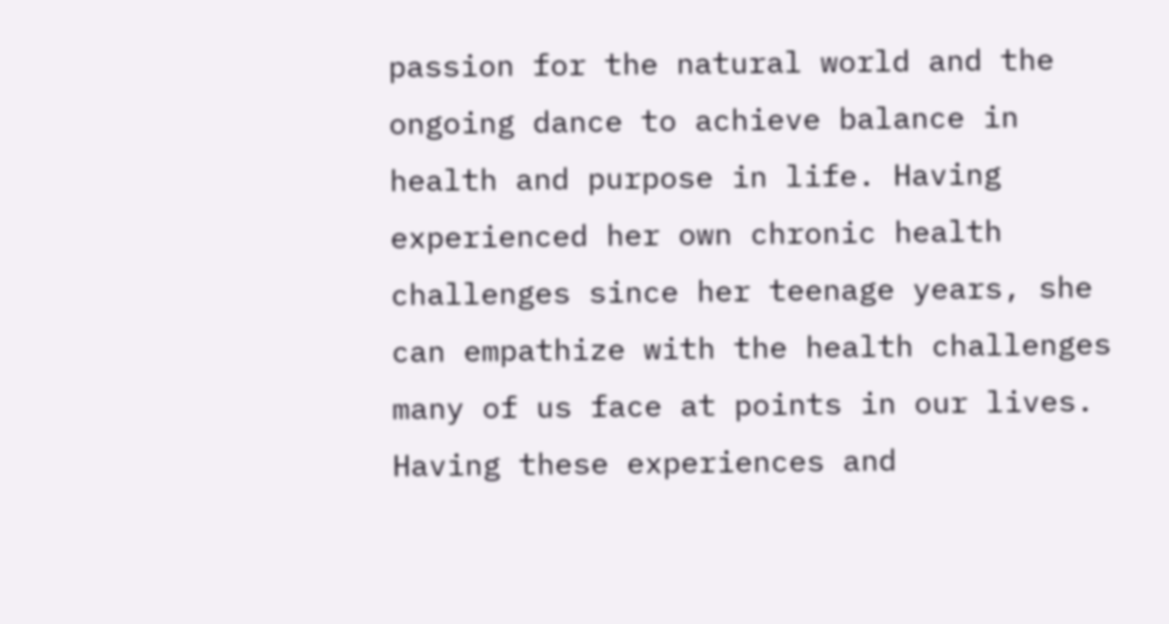passion for the natural world and the ongoing dance to achieve balance in health and purpose in life. Having experienced her own chronic health challenges since her teenage years, she can empathize with the health challenges many of us face at points in our lives. Having these experiences and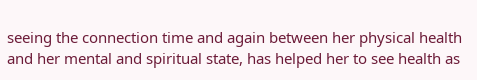seeing the connection time and again between her physical health and her mental and spiritual state, has helped her to see health as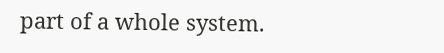part of a whole system.